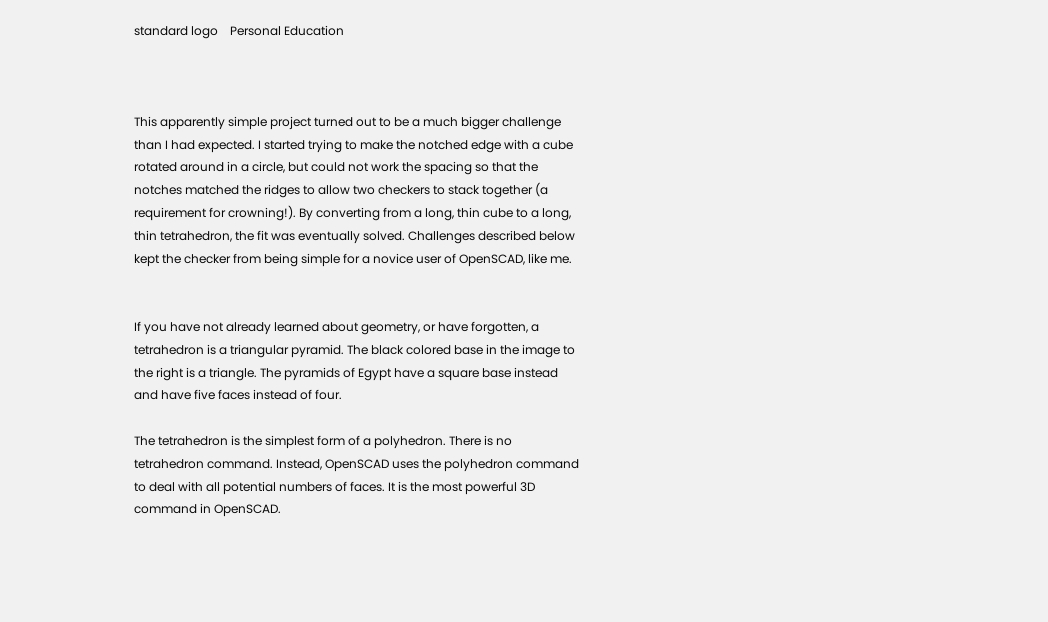standard logo    Personal Education



This apparently simple project turned out to be a much bigger challenge than I had expected. I started trying to make the notched edge with a cube rotated around in a circle, but could not work the spacing so that the notches matched the ridges to allow two checkers to stack together (a requirement for crowning!). By converting from a long, thin cube to a long, thin tetrahedron, the fit was eventually solved. Challenges described below kept the checker from being simple for a novice user of OpenSCAD, like me.


If you have not already learned about geometry, or have forgotten, a tetrahedron is a triangular pyramid. The black colored base in the image to the right is a triangle. The pyramids of Egypt have a square base instead and have five faces instead of four.

The tetrahedron is the simplest form of a polyhedron. There is no tetrahedron command. Instead, OpenSCAD uses the polyhedron command to deal with all potential numbers of faces. It is the most powerful 3D command in OpenSCAD.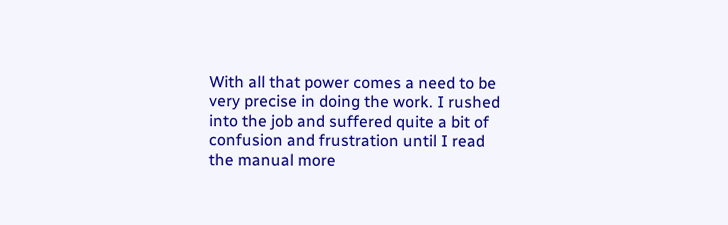With all that power comes a need to be very precise in doing the work. I rushed into the job and suffered quite a bit of confusion and frustration until I read the manual more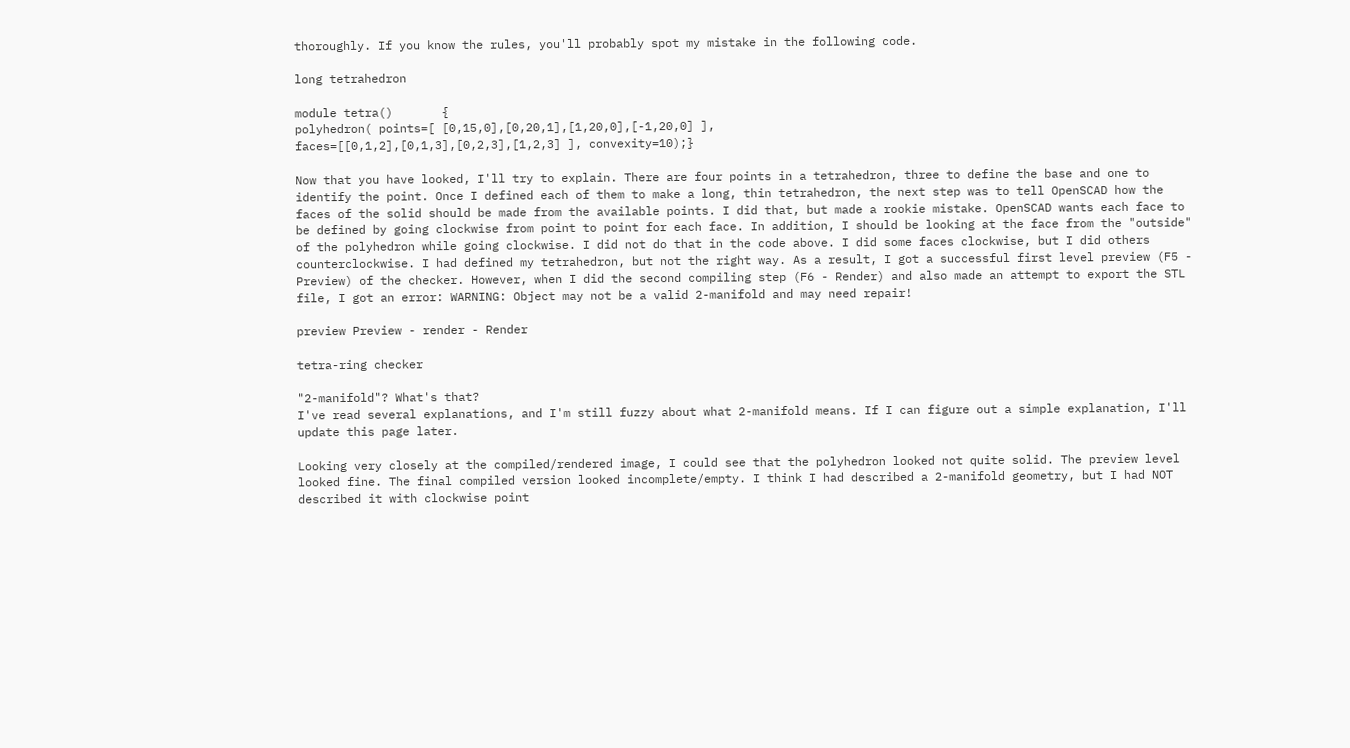thoroughly. If you know the rules, you'll probably spot my mistake in the following code.

long tetrahedron

module tetra()       {
polyhedron( points=[ [0,15,0],[0,20,1],[1,20,0],[-1,20,0] ],
faces=[[0,1,2],[0,1,3],[0,2,3],[1,2,3] ], convexity=10);}

Now that you have looked, I'll try to explain. There are four points in a tetrahedron, three to define the base and one to identify the point. Once I defined each of them to make a long, thin tetrahedron, the next step was to tell OpenSCAD how the faces of the solid should be made from the available points. I did that, but made a rookie mistake. OpenSCAD wants each face to be defined by going clockwise from point to point for each face. In addition, I should be looking at the face from the "outside" of the polyhedron while going clockwise. I did not do that in the code above. I did some faces clockwise, but I did others counterclockwise. I had defined my tetrahedron, but not the right way. As a result, I got a successful first level preview (F5 - Preview) of the checker. However, when I did the second compiling step (F6 - Render) and also made an attempt to export the STL file, I got an error: WARNING: Object may not be a valid 2-manifold and may need repair!

preview Preview - render - Render

tetra-ring checker

"2-manifold"? What's that?
I've read several explanations, and I'm still fuzzy about what 2-manifold means. If I can figure out a simple explanation, I'll update this page later.

Looking very closely at the compiled/rendered image, I could see that the polyhedron looked not quite solid. The preview level looked fine. The final compiled version looked incomplete/empty. I think I had described a 2-manifold geometry, but I had NOT described it with clockwise point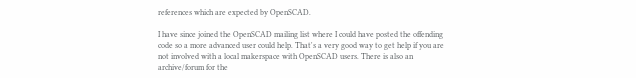references which are expected by OpenSCAD.

I have since joined the OpenSCAD mailing list where I could have posted the offending code so a more advanced user could help. That's a very good way to get help if you are not involved with a local makerspace with OpenSCAD users. There is also an archive/forum for the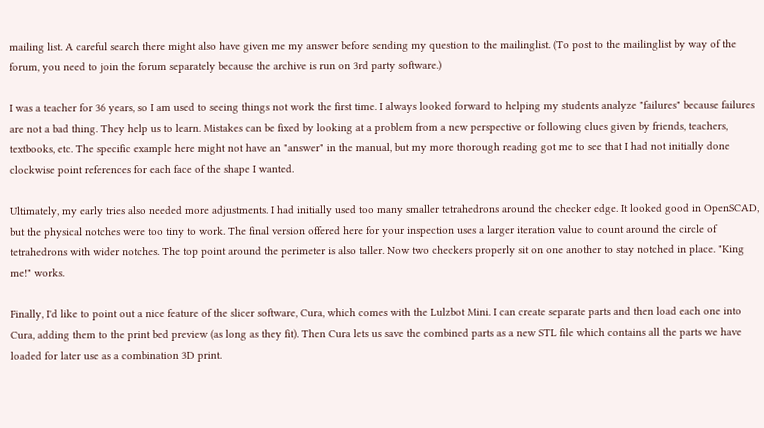mailing list. A careful search there might also have given me my answer before sending my question to the mailinglist. (To post to the mailinglist by way of the forum, you need to join the forum separately because the archive is run on 3rd party software.)

I was a teacher for 36 years, so I am used to seeing things not work the first time. I always looked forward to helping my students analyze "failures" because failures are not a bad thing. They help us to learn. Mistakes can be fixed by looking at a problem from a new perspective or following clues given by friends, teachers, textbooks, etc. The specific example here might not have an "answer" in the manual, but my more thorough reading got me to see that I had not initially done clockwise point references for each face of the shape I wanted.

Ultimately, my early tries also needed more adjustments. I had initially used too many smaller tetrahedrons around the checker edge. It looked good in OpenSCAD, but the physical notches were too tiny to work. The final version offered here for your inspection uses a larger iteration value to count around the circle of tetrahedrons with wider notches. The top point around the perimeter is also taller. Now two checkers properly sit on one another to stay notched in place. "King me!" works.

Finally, I'd like to point out a nice feature of the slicer software, Cura, which comes with the Lulzbot Mini. I can create separate parts and then load each one into Cura, adding them to the print bed preview (as long as they fit). Then Cura lets us save the combined parts as a new STL file which contains all the parts we have loaded for later use as a combination 3D print.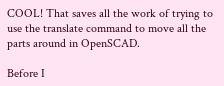COOL! That saves all the work of trying to use the translate command to move all the parts around in OpenSCAD.

Before I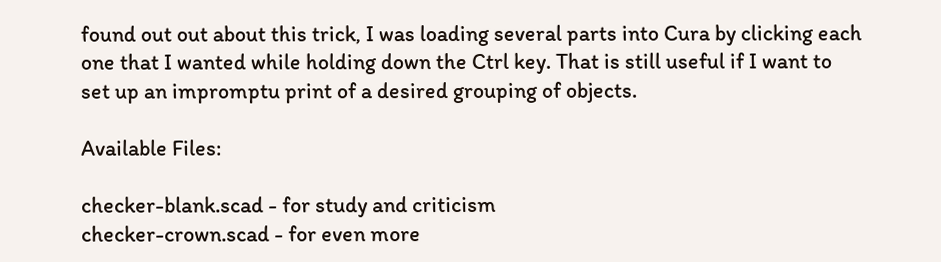found out out about this trick, I was loading several parts into Cura by clicking each one that I wanted while holding down the Ctrl key. That is still useful if I want to set up an impromptu print of a desired grouping of objects.

Available Files:

checker-blank.scad - for study and criticism
checker-crown.scad - for even more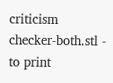criticism
checker-both.stl - to print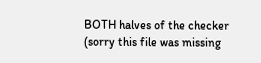BOTH halves of the checker (sorry this file was missing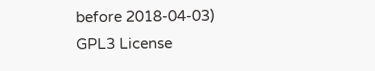before 2018-04-03)
GPL3 License